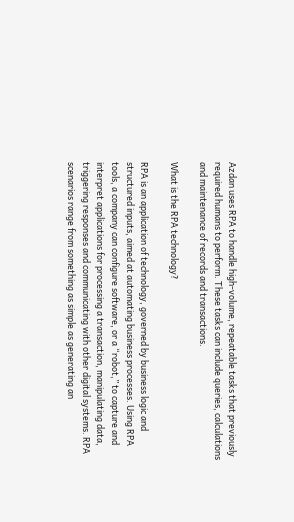Azdan uses RPA to handle high-volume, repeatable tasks that previously required humans to perform. These tasks can include queries, calculations and maintenance of records and transactions.

What is the RPA technology?

RPA is an application of technology, governed by business logic and structured inputs, aimed at automating business processes. Using RPA tools, a company can configure software, or a “robot,” to capture and interpret applications for processing a transaction, manipulating data, triggering responses and communicating with other digital systems. RPA scenarios range from something as simple as generating an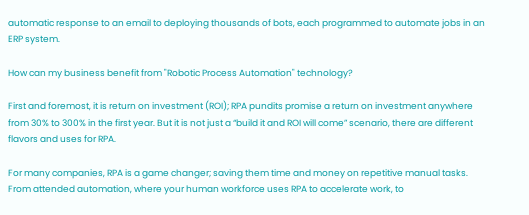automatic response to an email to deploying thousands of bots, each programmed to automate jobs in an ERP system.

How can my business benefit from "Robotic Process Automation" technology?

First and foremost, it is return on investment (ROI); RPA pundits promise a return on investment anywhere from 30% to 300% in the first year. But it is not just a “build it and ROI will come” scenario, there are different flavors and uses for RPA.

For many companies, RPA is a game changer; saving them time and money on repetitive manual tasks. From attended automation, where your human workforce uses RPA to accelerate work, to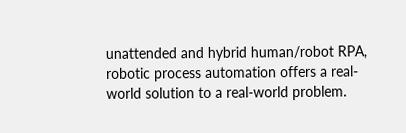unattended and hybrid human/robot RPA, robotic process automation offers a real-world solution to a real-world problem.